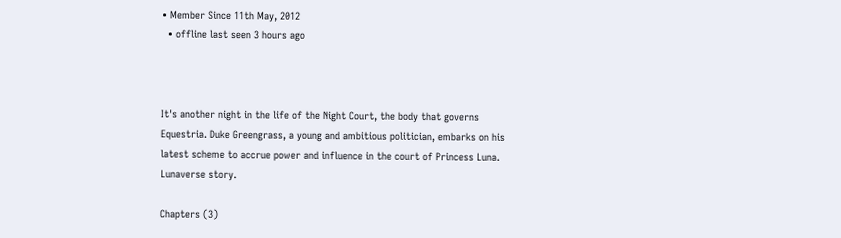• Member Since 11th May, 2012
  • offline last seen 3 hours ago



It's another night in the life of the Night Court, the body that governs Equestria. Duke Greengrass, a young and ambitious politician, embarks on his latest scheme to accrue power and influence in the court of Princess Luna. Lunaverse story.

Chapters (3)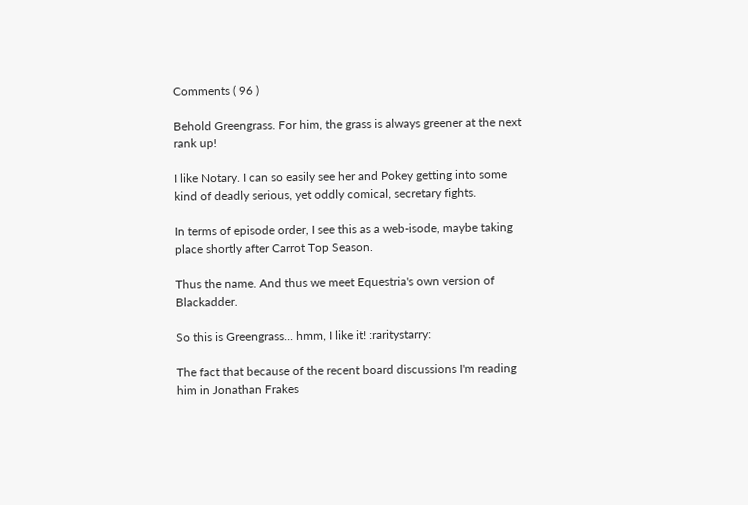Comments ( 96 )

Behold Greengrass. For him, the grass is always greener at the next rank up!

I like Notary. I can so easily see her and Pokey getting into some kind of deadly serious, yet oddly comical, secretary fights.

In terms of episode order, I see this as a web-isode, maybe taking place shortly after Carrot Top Season.

Thus the name. And thus we meet Equestria's own version of Blackadder.

So this is Greengrass... hmm, I like it! :raritystarry:

The fact that because of the recent board discussions I'm reading him in Jonathan Frakes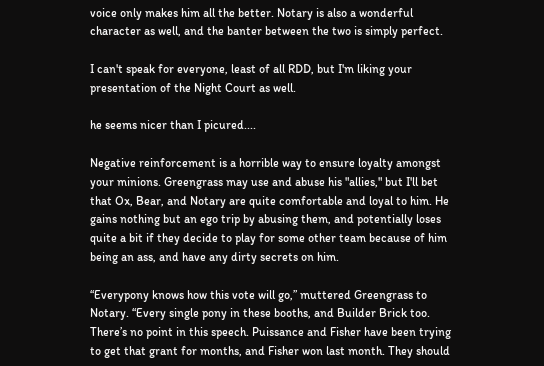voice only makes him all the better. Notary is also a wonderful character as well, and the banter between the two is simply perfect.

I can't speak for everyone, least of all RDD, but I'm liking your presentation of the Night Court as well.

he seems nicer than I picured....

Negative reinforcement is a horrible way to ensure loyalty amongst your minions. Greengrass may use and abuse his "allies," but I'll bet that Ox, Bear, and Notary are quite comfortable and loyal to him. He gains nothing but an ego trip by abusing them, and potentially loses quite a bit if they decide to play for some other team because of him being an ass, and have any dirty secrets on him.

“Everypony knows how this vote will go,” muttered Greengrass to Notary. “Every single pony in these booths, and Builder Brick too. There’s no point in this speech. Puissance and Fisher have been trying to get that grant for months, and Fisher won last month. They should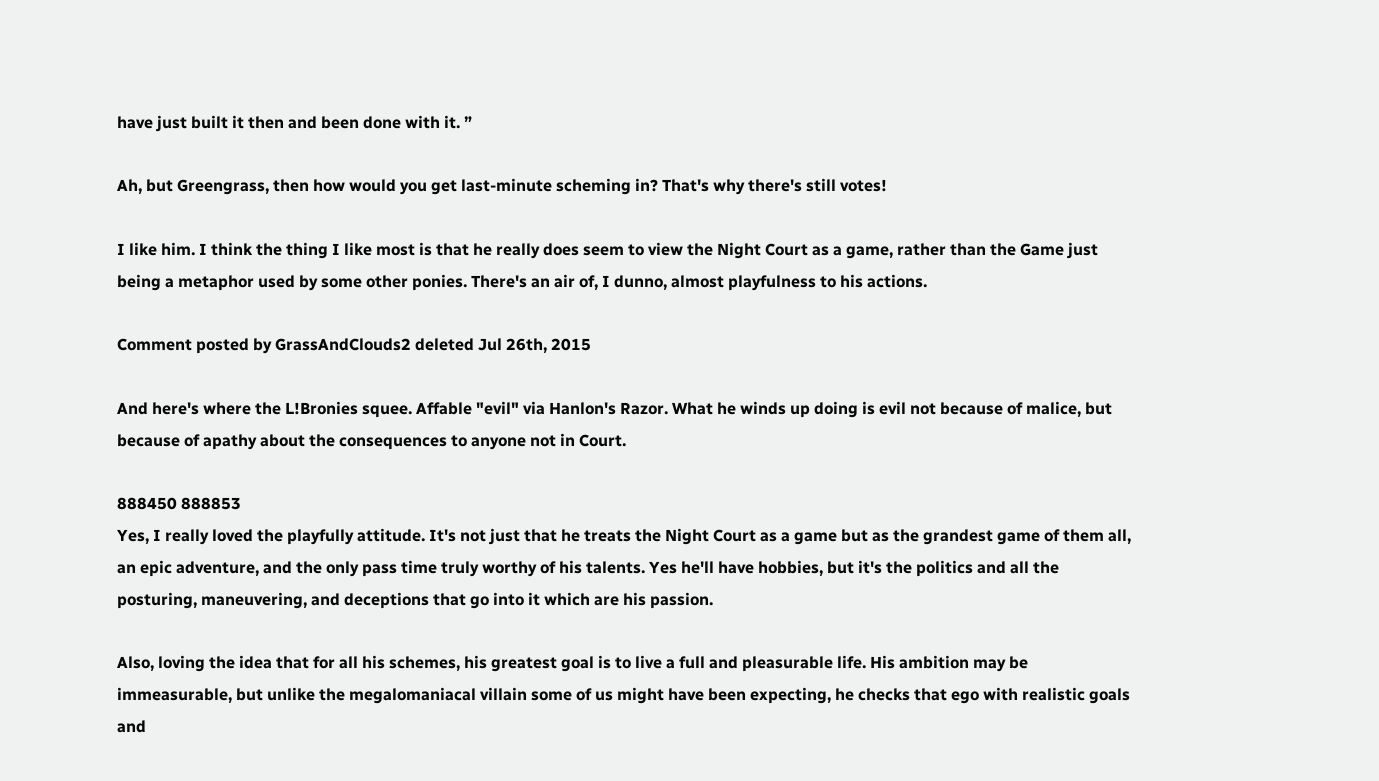have just built it then and been done with it. ”

Ah, but Greengrass, then how would you get last-minute scheming in? That's why there's still votes!

I like him. I think the thing I like most is that he really does seem to view the Night Court as a game, rather than the Game just being a metaphor used by some other ponies. There's an air of, I dunno, almost playfulness to his actions.

Comment posted by GrassAndClouds2 deleted Jul 26th, 2015

And here's where the L!Bronies squee. Affable "evil" via Hanlon's Razor. What he winds up doing is evil not because of malice, but because of apathy about the consequences to anyone not in Court.

888450 888853
Yes, I really loved the playfully attitude. It's not just that he treats the Night Court as a game but as the grandest game of them all, an epic adventure, and the only pass time truly worthy of his talents. Yes he'll have hobbies, but it's the politics and all the posturing, maneuvering, and deceptions that go into it which are his passion.

Also, loving the idea that for all his schemes, his greatest goal is to live a full and pleasurable life. His ambition may be immeasurable, but unlike the megalomaniacal villain some of us might have been expecting, he checks that ego with realistic goals and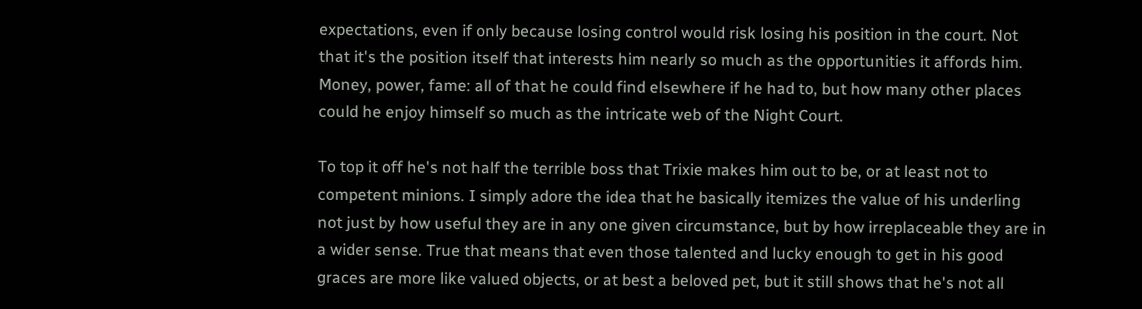expectations, even if only because losing control would risk losing his position in the court. Not that it's the position itself that interests him nearly so much as the opportunities it affords him. Money, power, fame: all of that he could find elsewhere if he had to, but how many other places could he enjoy himself so much as the intricate web of the Night Court.

To top it off he's not half the terrible boss that Trixie makes him out to be, or at least not to competent minions. I simply adore the idea that he basically itemizes the value of his underling not just by how useful they are in any one given circumstance, but by how irreplaceable they are in a wider sense. True that means that even those talented and lucky enough to get in his good graces are more like valued objects, or at best a beloved pet, but it still shows that he's not all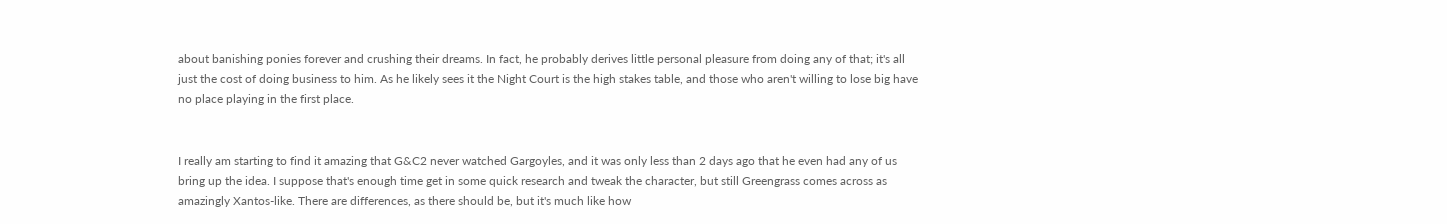about banishing ponies forever and crushing their dreams. In fact, he probably derives little personal pleasure from doing any of that; it's all just the cost of doing business to him. As he likely sees it the Night Court is the high stakes table, and those who aren't willing to lose big have no place playing in the first place.


I really am starting to find it amazing that G&C2 never watched Gargoyles, and it was only less than 2 days ago that he even had any of us bring up the idea. I suppose that's enough time get in some quick research and tweak the character, but still Greengrass comes across as amazingly Xantos-like. There are differences, as there should be, but it's much like how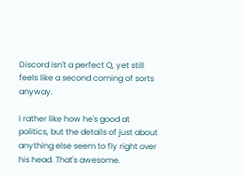Discord isn't a perfect Q, yet still feels like a second coming of sorts anyway.

I rather like how he's good at politics, but the details of just about anything else seem to fly right over his head. That's awesome.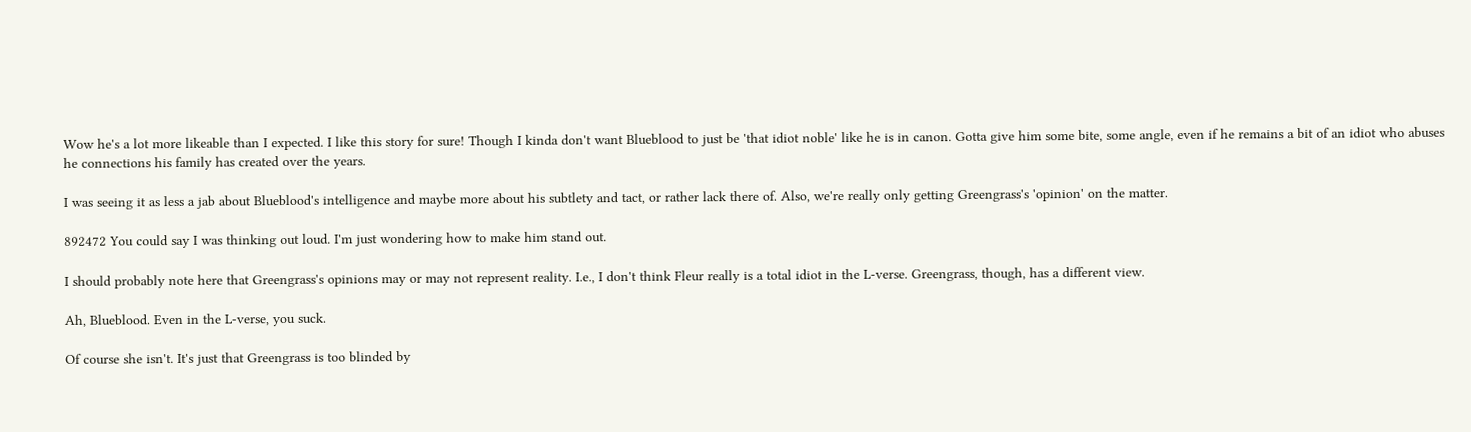Wow he's a lot more likeable than I expected. I like this story for sure! Though I kinda don't want Blueblood to just be 'that idiot noble' like he is in canon. Gotta give him some bite, some angle, even if he remains a bit of an idiot who abuses he connections his family has created over the years.

I was seeing it as less a jab about Blueblood's intelligence and maybe more about his subtlety and tact, or rather lack there of. Also, we're really only getting Greengrass's 'opinion' on the matter.

892472 You could say I was thinking out loud. I'm just wondering how to make him stand out.

I should probably note here that Greengrass's opinions may or may not represent reality. I.e., I don't think Fleur really is a total idiot in the L-verse. Greengrass, though, has a different view.

Ah, Blueblood. Even in the L-verse, you suck.

Of course she isn't. It's just that Greengrass is too blinded by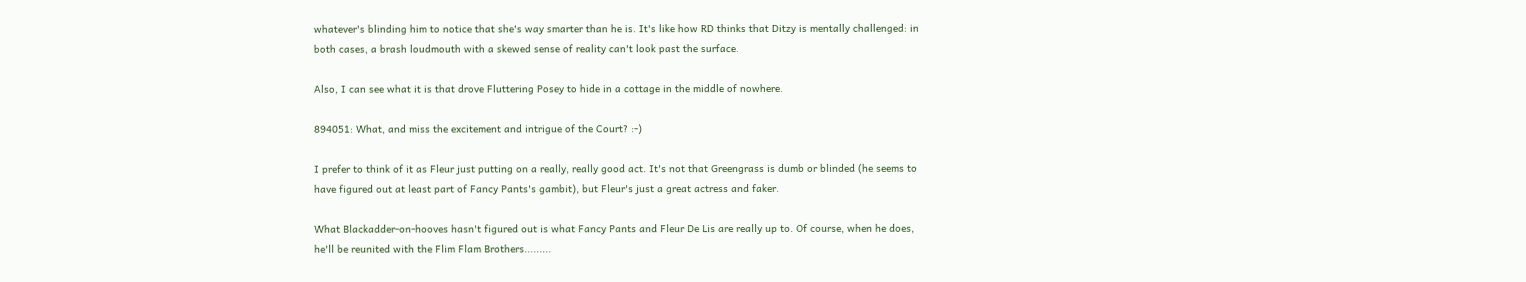whatever's blinding him to notice that she's way smarter than he is. It's like how RD thinks that Ditzy is mentally challenged: in both cases, a brash loudmouth with a skewed sense of reality can't look past the surface.

Also, I can see what it is that drove Fluttering Posey to hide in a cottage in the middle of nowhere.

894051: What, and miss the excitement and intrigue of the Court? :-)

I prefer to think of it as Fleur just putting on a really, really good act. It's not that Greengrass is dumb or blinded (he seems to have figured out at least part of Fancy Pants's gambit), but Fleur's just a great actress and faker.

What Blackadder-on-hooves hasn't figured out is what Fancy Pants and Fleur De Lis are really up to. Of course, when he does, he'll be reunited with the Flim Flam Brothers.........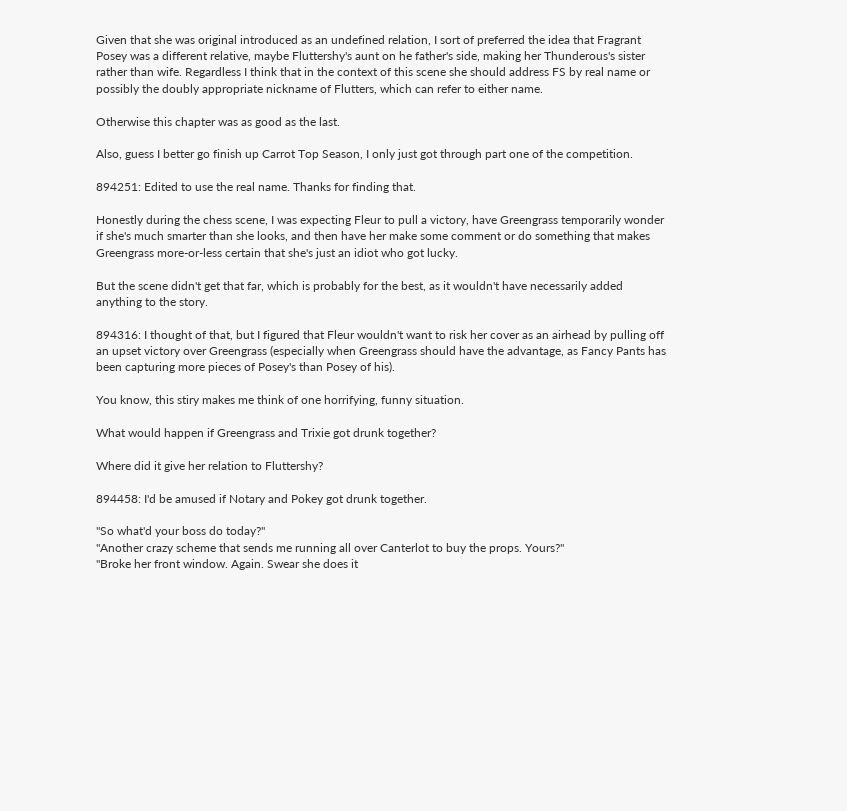Given that she was original introduced as an undefined relation, I sort of preferred the idea that Fragrant Posey was a different relative, maybe Fluttershy's aunt on he father's side, making her Thunderous's sister rather than wife. Regardless I think that in the context of this scene she should address FS by real name or possibly the doubly appropriate nickname of Flutters, which can refer to either name.

Otherwise this chapter was as good as the last.

Also, guess I better go finish up Carrot Top Season, I only just got through part one of the competition.

894251: Edited to use the real name. Thanks for finding that.

Honestly during the chess scene, I was expecting Fleur to pull a victory, have Greengrass temporarily wonder if she's much smarter than she looks, and then have her make some comment or do something that makes Greengrass more-or-less certain that she's just an idiot who got lucky.

But the scene didn't get that far, which is probably for the best, as it wouldn't have necessarily added anything to the story.

894316: I thought of that, but I figured that Fleur wouldn't want to risk her cover as an airhead by pulling off an upset victory over Greengrass (especially when Greengrass should have the advantage, as Fancy Pants has been capturing more pieces of Posey's than Posey of his).

You know, this stiry makes me think of one horrifying, funny situation.

What would happen if Greengrass and Trixie got drunk together?

Where did it give her relation to Fluttershy?

894458: I'd be amused if Notary and Pokey got drunk together.

"So what'd your boss do today?"
"Another crazy scheme that sends me running all over Canterlot to buy the props. Yours?"
"Broke her front window. Again. Swear she does it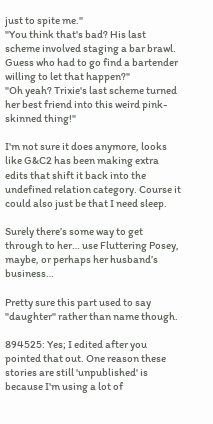just to spite me."
"You think that's bad? His last scheme involved staging a bar brawl. Guess who had to go find a bartender willing to let that happen?"
"Oh yeah? Trixie's last scheme turned her best friend into this weird pink-skinned thing!"

I'm not sure it does anymore, looks like G&C2 has been making extra edits that shift it back into the undefined relation category. Course it could also just be that I need sleep.

Surely there’s some way to get through to her… use Fluttering Posey, maybe, or perhaps her husband’s business…

Pretty sure this part used to say "daughter" rather than name though.

894525: Yes; I edited after you pointed that out. One reason these stories are still 'unpublished' is because I'm using a lot of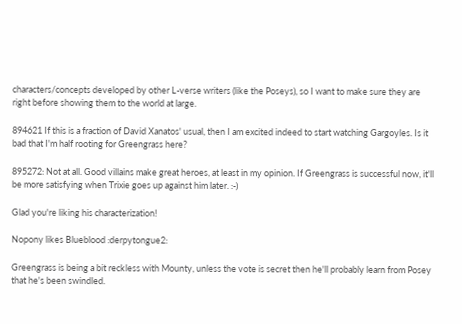characters/concepts developed by other L-verse writers (like the Poseys), so I want to make sure they are right before showing them to the world at large.

894621 If this is a fraction of David Xanatos' usual, then I am excited indeed to start watching Gargoyles. Is it bad that I'm half rooting for Greengrass here?

895272: Not at all. Good villains make great heroes, at least in my opinion. If Greengrass is successful now, it'll be more satisfying when Trixie goes up against him later. :-)

Glad you're liking his characterization!

Nopony likes Blueblood :derpytongue2:

Greengrass is being a bit reckless with Mounty, unless the vote is secret then he'll probably learn from Posey that he's been swindled.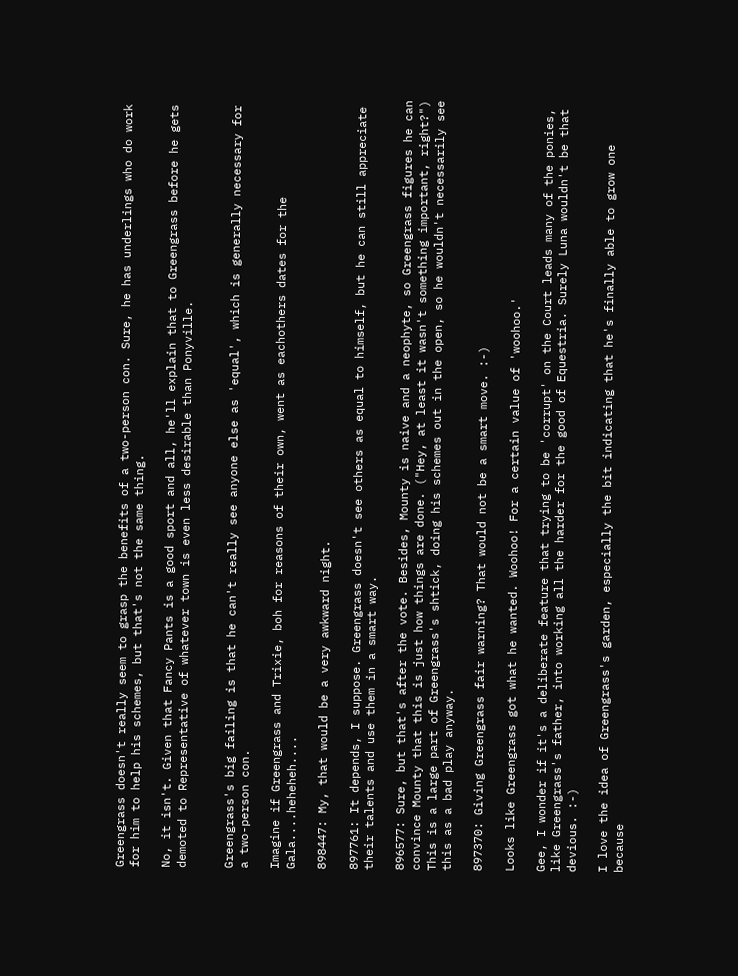Greengrass doesn't really seem to grasp the benefits of a two-person con. Sure, he has underlings who do work for him to help his schemes, but that's not the same thing.

No, it isn't. Given that Fancy Pants is a good sport and all, he'll explain that to Greengrass before he gets demoted to Representative of whatever town is even less desirable than Ponyville.


Greengrass's big failing is that he can't really see anyone else as 'equal', which is generally necessary for a two-person con.

Imagine if Greengrass and Trixie, boh for reasons of their own, went as eachothers dates for the Gala....heheheh....

898447: My, that would be a very awkward night.

897761: It depends, I suppose. Greengrass doesn't see others as equal to himself, but he can still appreciate their talents and use them in a smart way.

896577: Sure, but that's after the vote. Besides, Mounty is naive and a neophyte, so Greengrass figures he can convince Mounty that this is just how things are done. ("Hey, at least it wasn't something important, right?")
This is a large part of Greengrass's shtick, doing his schemes out in the open, so he wouldn't necessarily see this as a bad play anyway.

897370: Giving Greengrass fair warning? That would not be a smart move. :-)

Looks like Greengrass got what he wanted. Woohoo! For a certain value of 'woohoo.'

Gee, I wonder if it's a deliberate feature that trying to be 'corrupt' on the Court leads many of the ponies, like Greengrass's father, into working all the harder for the good of Equestria. Surely Luna wouldn't be that devious. :-)

I love the idea of Greengrass's garden, especially the bit indicating that he's finally able to grow one because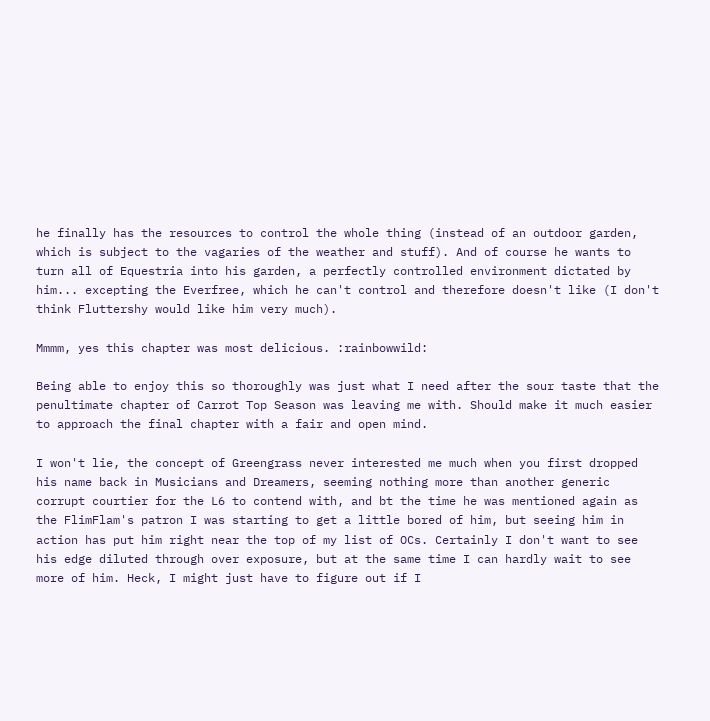he finally has the resources to control the whole thing (instead of an outdoor garden, which is subject to the vagaries of the weather and stuff). And of course he wants to turn all of Equestria into his garden, a perfectly controlled environment dictated by him... excepting the Everfree, which he can't control and therefore doesn't like (I don't think Fluttershy would like him very much).

Mmmm, yes this chapter was most delicious. :rainbowwild:

Being able to enjoy this so thoroughly was just what I need after the sour taste that the penultimate chapter of Carrot Top Season was leaving me with. Should make it much easier to approach the final chapter with a fair and open mind.

I won't lie, the concept of Greengrass never interested me much when you first dropped his name back in Musicians and Dreamers, seeming nothing more than another generic corrupt courtier for the L6 to contend with, and bt the time he was mentioned again as the FlimFlam's patron I was starting to get a little bored of him, but seeing him in action has put him right near the top of my list of OCs. Certainly I don't want to see his edge diluted through over exposure, but at the same time I can hardly wait to see more of him. Heck, I might just have to figure out if I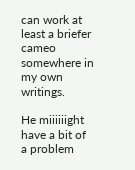can work at least a briefer cameo somewhere in my own writings.

He miiiiiight have a bit of a problem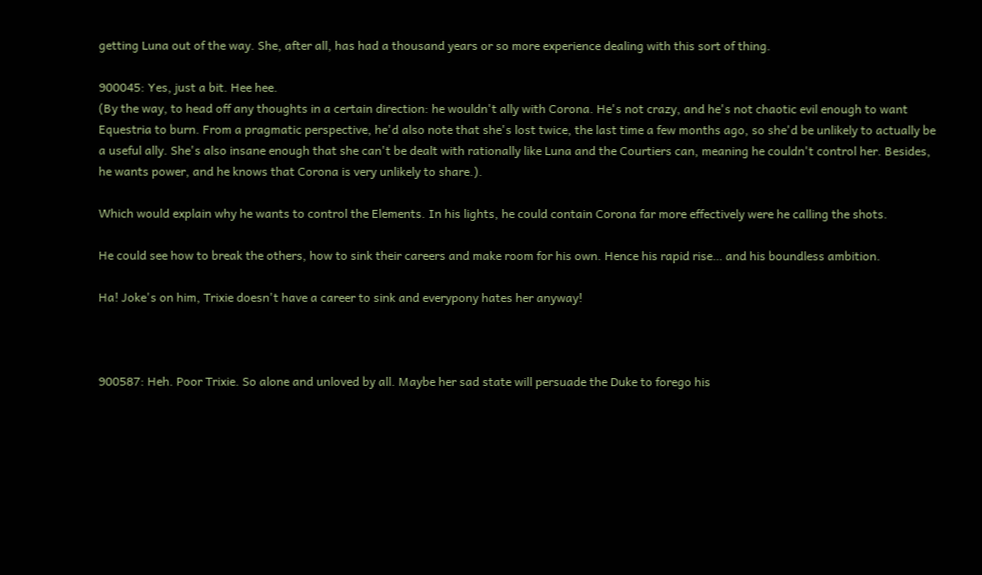getting Luna out of the way. She, after all, has had a thousand years or so more experience dealing with this sort of thing.

900045: Yes, just a bit. Hee hee.
(By the way, to head off any thoughts in a certain direction: he wouldn't ally with Corona. He's not crazy, and he's not chaotic evil enough to want Equestria to burn. From a pragmatic perspective, he'd also note that she's lost twice, the last time a few months ago, so she'd be unlikely to actually be a useful ally. She's also insane enough that she can't be dealt with rationally like Luna and the Courtiers can, meaning he couldn't control her. Besides, he wants power, and he knows that Corona is very unlikely to share.).

Which would explain why he wants to control the Elements. In his lights, he could contain Corona far more effectively were he calling the shots.

He could see how to break the others, how to sink their careers and make room for his own. Hence his rapid rise… and his boundless ambition.

Ha! Joke's on him, Trixie doesn't have a career to sink and everypony hates her anyway!



900587: Heh. Poor Trixie. So alone and unloved by all. Maybe her sad state will persuade the Duke to forego his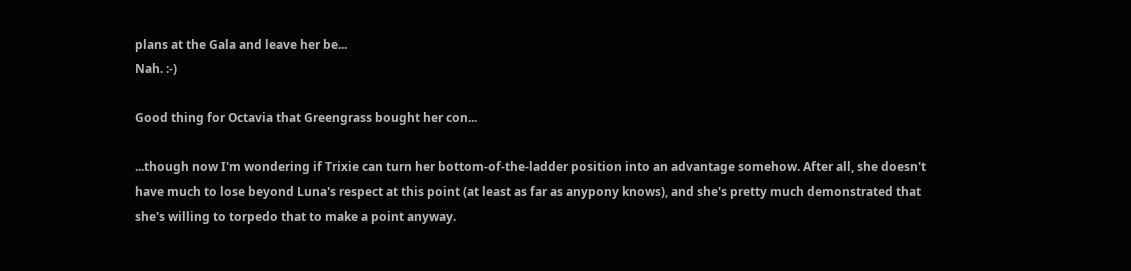plans at the Gala and leave her be...
Nah. :-)

Good thing for Octavia that Greengrass bought her con...

...though now I'm wondering if Trixie can turn her bottom-of-the-ladder position into an advantage somehow. After all, she doesn't have much to lose beyond Luna's respect at this point (at least as far as anypony knows), and she's pretty much demonstrated that she's willing to torpedo that to make a point anyway.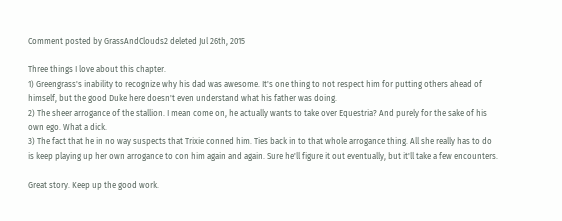Comment posted by GrassAndClouds2 deleted Jul 26th, 2015

Three things I love about this chapter.
1) Greengrass's inability to recognize why his dad was awesome. It's one thing to not respect him for putting others ahead of himself, but the good Duke here doesn't even understand what his father was doing.
2) The sheer arrogance of the stallion. I mean come on, he actually wants to take over Equestria? And purely for the sake of his own ego. What a dick.
3) The fact that he in no way suspects that Trixie conned him. Ties back in to that whole arrogance thing. All she really has to do is keep playing up her own arrogance to con him again and again. Sure he'll figure it out eventually, but it'll take a few encounters.

Great story. Keep up the good work.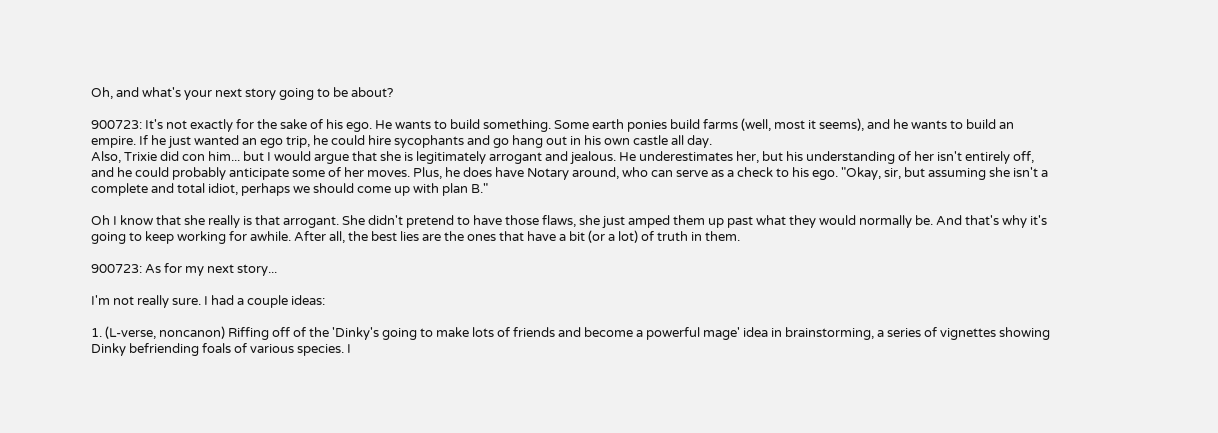Oh, and what's your next story going to be about?

900723: It's not exactly for the sake of his ego. He wants to build something. Some earth ponies build farms (well, most it seems), and he wants to build an empire. If he just wanted an ego trip, he could hire sycophants and go hang out in his own castle all day.
Also, Trixie did con him... but I would argue that she is legitimately arrogant and jealous. He underestimates her, but his understanding of her isn't entirely off, and he could probably anticipate some of her moves. Plus, he does have Notary around, who can serve as a check to his ego. "Okay, sir, but assuming she isn't a complete and total idiot, perhaps we should come up with plan B."

Oh I know that she really is that arrogant. She didn't pretend to have those flaws, she just amped them up past what they would normally be. And that's why it's going to keep working for awhile. After all, the best lies are the ones that have a bit (or a lot) of truth in them.

900723: As for my next story...

I'm not really sure. I had a couple ideas:

1. (L-verse, noncanon) Riffing off of the 'Dinky's going to make lots of friends and become a powerful mage' idea in brainstorming, a series of vignettes showing Dinky befriending foals of various species. I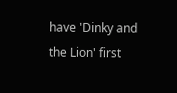have 'Dinky and the Lion' first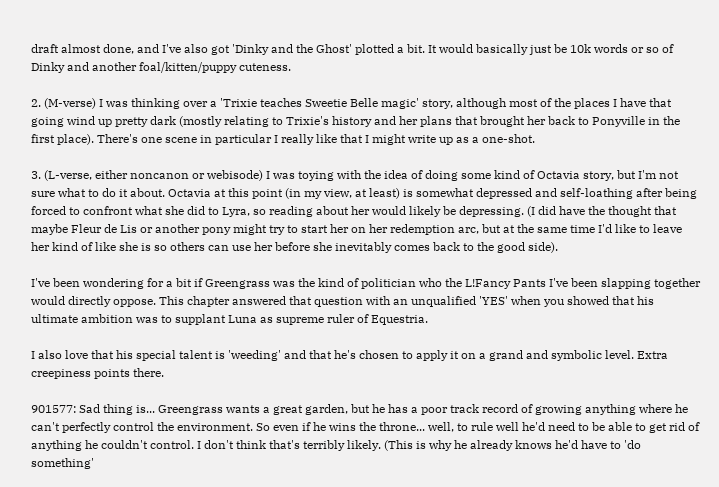draft almost done, and I've also got 'Dinky and the Ghost' plotted a bit. It would basically just be 10k words or so of Dinky and another foal/kitten/puppy cuteness.

2. (M-verse) I was thinking over a 'Trixie teaches Sweetie Belle magic' story, although most of the places I have that going wind up pretty dark (mostly relating to Trixie's history and her plans that brought her back to Ponyville in the first place). There's one scene in particular I really like that I might write up as a one-shot.

3. (L-verse, either noncanon or webisode) I was toying with the idea of doing some kind of Octavia story, but I'm not sure what to do it about. Octavia at this point (in my view, at least) is somewhat depressed and self-loathing after being forced to confront what she did to Lyra, so reading about her would likely be depressing. (I did have the thought that maybe Fleur de Lis or another pony might try to start her on her redemption arc, but at the same time I'd like to leave her kind of like she is so others can use her before she inevitably comes back to the good side).

I've been wondering for a bit if Greengrass was the kind of politician who the L!Fancy Pants I've been slapping together would directly oppose. This chapter answered that question with an unqualified 'YES' when you showed that his ultimate ambition was to supplant Luna as supreme ruler of Equestria.

I also love that his special talent is 'weeding' and that he's chosen to apply it on a grand and symbolic level. Extra creepiness points there.

901577: Sad thing is... Greengrass wants a great garden, but he has a poor track record of growing anything where he can't perfectly control the environment. So even if he wins the throne... well, to rule well he'd need to be able to get rid of anything he couldn't control. I don't think that's terribly likely. (This is why he already knows he'd have to 'do something'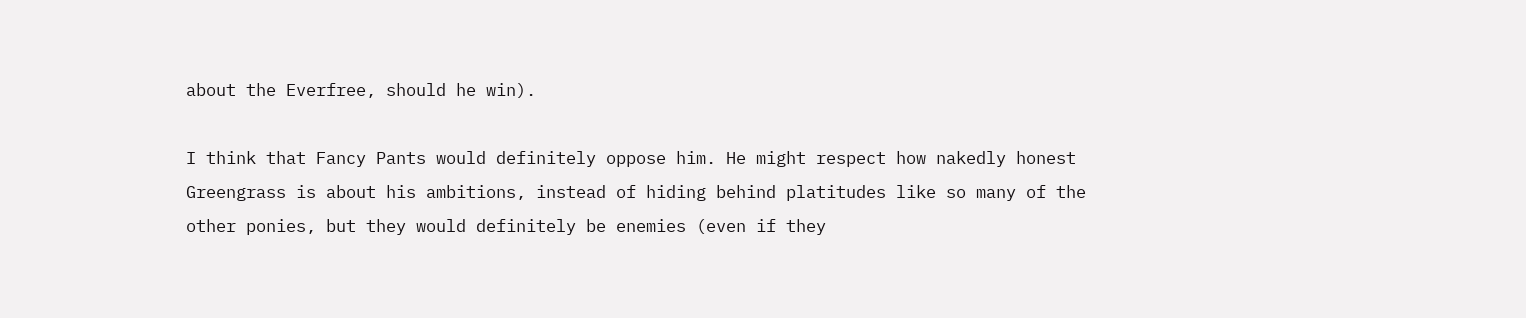about the Everfree, should he win).

I think that Fancy Pants would definitely oppose him. He might respect how nakedly honest Greengrass is about his ambitions, instead of hiding behind platitudes like so many of the other ponies, but they would definitely be enemies (even if they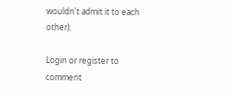wouldn't admit it to each other).

Login or register to comment